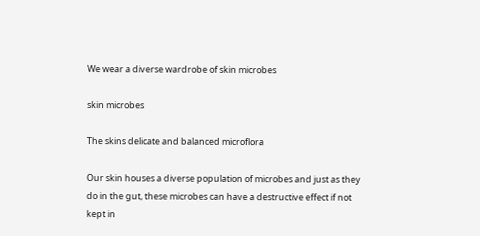We wear a diverse wardrobe of skin microbes

skin microbes

The skins delicate and balanced microflora

Our skin houses a diverse population of microbes and just as they do in the gut, these microbes can have a destructive effect if not kept in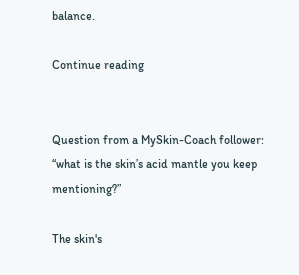balance.

Continue reading


Question from a MySkin-Coach follower: “what is the skin’s acid mantle you keep mentioning?”

The skin's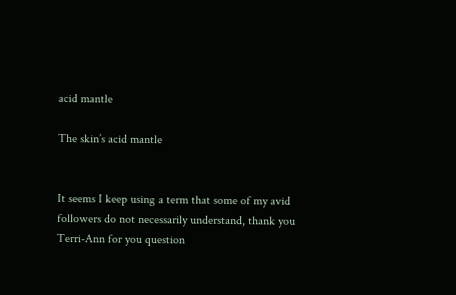acid mantle

The skin’s acid mantle


It seems I keep using a term that some of my avid followers do not necessarily understand, thank you Terri-Ann for you question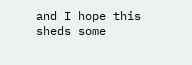and I hope this sheds some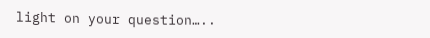light on your question…..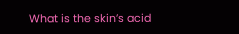What is the skin’s acid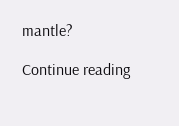mantle?

Continue reading